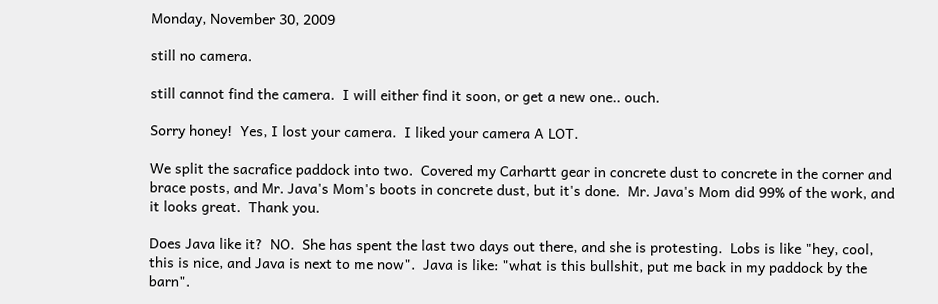Monday, November 30, 2009

still no camera.

still cannot find the camera.  I will either find it soon, or get a new one.. ouch.

Sorry honey!  Yes, I lost your camera.  I liked your camera A LOT.

We split the sacrafice paddock into two.  Covered my Carhartt gear in concrete dust to concrete in the corner and brace posts, and Mr. Java's Mom's boots in concrete dust, but it's done.  Mr. Java's Mom did 99% of the work, and it looks great.  Thank you.

Does Java like it?  NO.  She has spent the last two days out there, and she is protesting.  Lobs is like "hey, cool, this is nice, and Java is next to me now".  Java is like: "what is this bullshit, put me back in my paddock by the barn".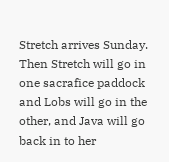Stretch arrives Sunday.  Then Stretch will go in one sacrafice paddock and Lobs will go in the other, and Java will go back in to her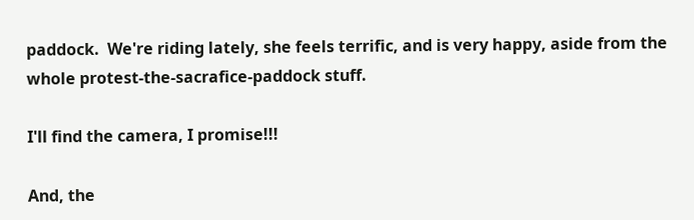paddock.  We're riding lately, she feels terrific, and is very happy, aside from the whole protest-the-sacrafice-paddock stuff.

I'll find the camera, I promise!!!

And, the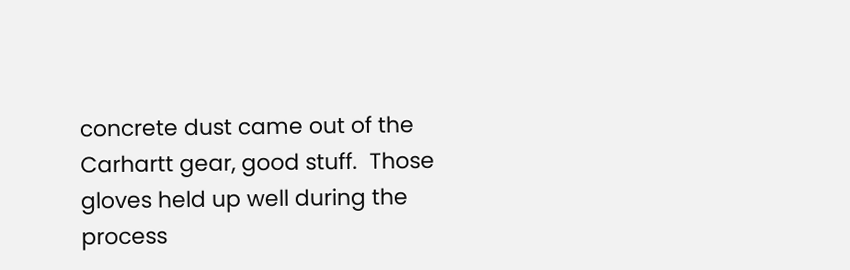concrete dust came out of the Carhartt gear, good stuff.  Those gloves held up well during the process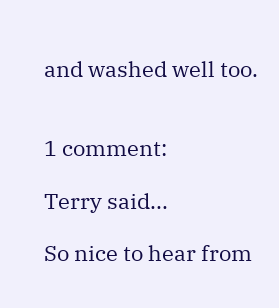and washed well too.


1 comment:

Terry said...

So nice to hear from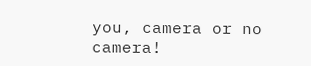you, camera or no camera!